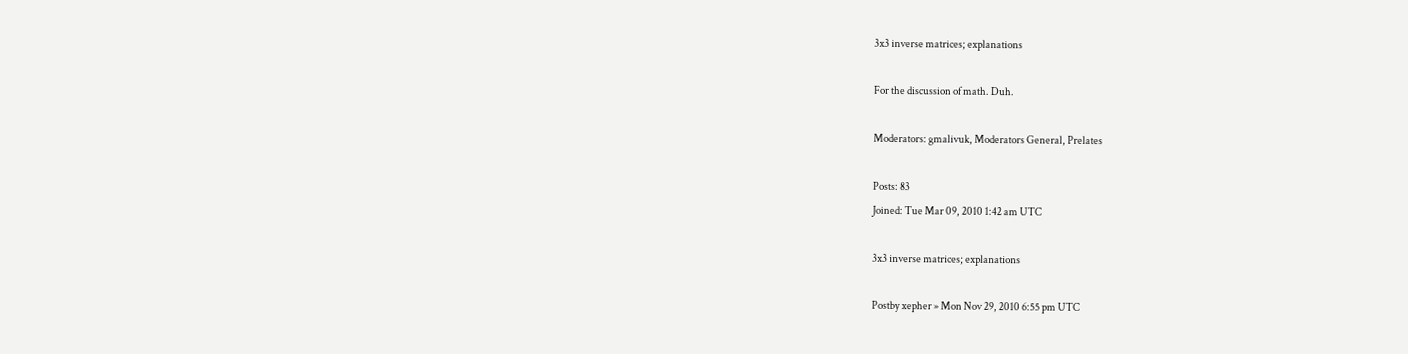3x3 inverse matrices; explanations

For the discussion of math. Duh.

Moderators: gmalivuk, Moderators General, Prelates

Posts: 83
Joined: Tue Mar 09, 2010 1:42 am UTC

3x3 inverse matrices; explanations

Postby xepher » Mon Nov 29, 2010 6:55 pm UTC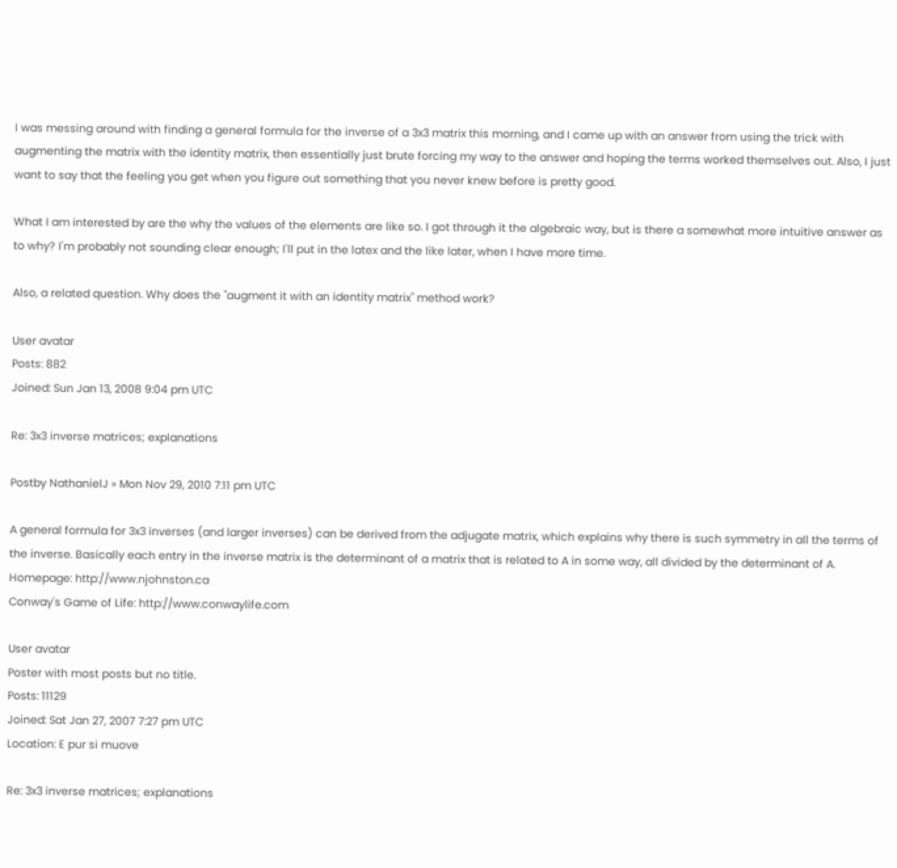I was messing around with finding a general formula for the inverse of a 3x3 matrix this morning, and I came up with an answer from using the trick with augmenting the matrix with the identity matrix, then essentially just brute forcing my way to the answer and hoping the terms worked themselves out. Also, I just want to say that the feeling you get when you figure out something that you never knew before is pretty good.

What I am interested by are the why the values of the elements are like so. I got through it the algebraic way, but is there a somewhat more intuitive answer as to why? I'm probably not sounding clear enough; I'll put in the latex and the like later, when I have more time.

Also, a related question. Why does the "augment it with an identity matrix" method work?

User avatar
Posts: 882
Joined: Sun Jan 13, 2008 9:04 pm UTC

Re: 3x3 inverse matrices; explanations

Postby NathanielJ » Mon Nov 29, 2010 7:11 pm UTC

A general formula for 3x3 inverses (and larger inverses) can be derived from the adjugate matrix, which explains why there is such symmetry in all the terms of the inverse. Basically each entry in the inverse matrix is the determinant of a matrix that is related to A in some way, all divided by the determinant of A.
Homepage: http://www.njohnston.ca
Conway's Game of Life: http://www.conwaylife.com

User avatar
Poster with most posts but no title.
Posts: 11129
Joined: Sat Jan 27, 2007 7:27 pm UTC
Location: E pur si muove

Re: 3x3 inverse matrices; explanations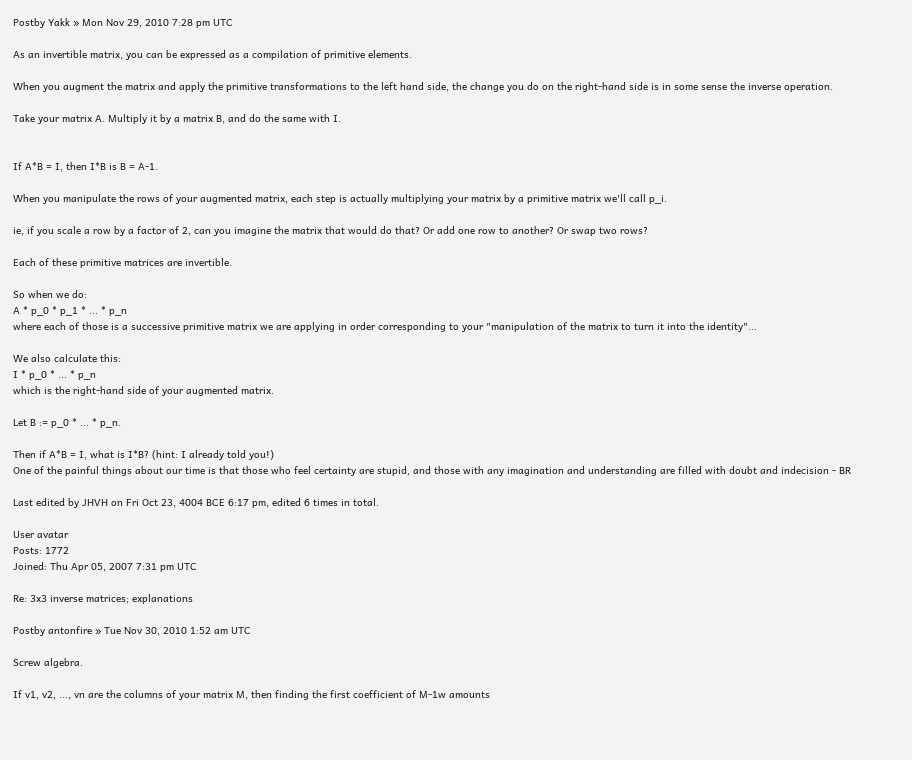Postby Yakk » Mon Nov 29, 2010 7:28 pm UTC

As an invertible matrix, you can be expressed as a compilation of primitive elements.

When you augment the matrix and apply the primitive transformations to the left hand side, the change you do on the right-hand side is in some sense the inverse operation.

Take your matrix A. Multiply it by a matrix B, and do the same with I.


If A*B = I, then I*B is B = A-1.

When you manipulate the rows of your augmented matrix, each step is actually multiplying your matrix by a primitive matrix we'll call p_i.

ie, if you scale a row by a factor of 2, can you imagine the matrix that would do that? Or add one row to another? Or swap two rows?

Each of these primitive matrices are invertible.

So when we do:
A * p_0 * p_1 * ... * p_n
where each of those is a successive primitive matrix we are applying in order corresponding to your "manipulation of the matrix to turn it into the identity"...

We also calculate this:
I * p_0 * ... * p_n
which is the right-hand side of your augmented matrix.

Let B := p_0 * ... * p_n.

Then if A*B = I, what is I*B? (hint: I already told you!)
One of the painful things about our time is that those who feel certainty are stupid, and those with any imagination and understanding are filled with doubt and indecision - BR

Last edited by JHVH on Fri Oct 23, 4004 BCE 6:17 pm, edited 6 times in total.

User avatar
Posts: 1772
Joined: Thu Apr 05, 2007 7:31 pm UTC

Re: 3x3 inverse matrices; explanations

Postby antonfire » Tue Nov 30, 2010 1:52 am UTC

Screw algebra.

If v1, v2, ..., vn are the columns of your matrix M, then finding the first coefficient of M-1w amounts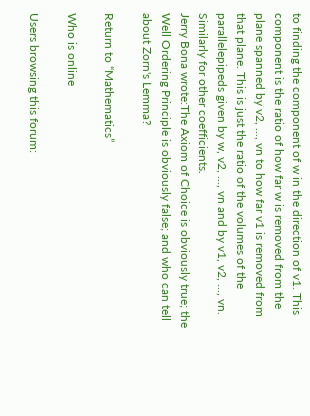to finding the component of w in the direction of v1. This component is the ratio of how far w is removed from the plane spanned by v2, ..., vn to how far v1 is removed from that plane. This is just the ratio of the volumes of the parallelepipeds given by w, v2, ..., vn and by v1, v2, ..., vn. Similarly for other coefficients.
Jerry Bona wrote:The Axiom of Choice is obviously true; the Well Ordering Principle is obviously false; and who can tell about Zorn's Lemma?

Return to “Mathematics”

Who is online

Users browsing this forum: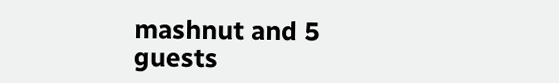mashnut and 5 guests